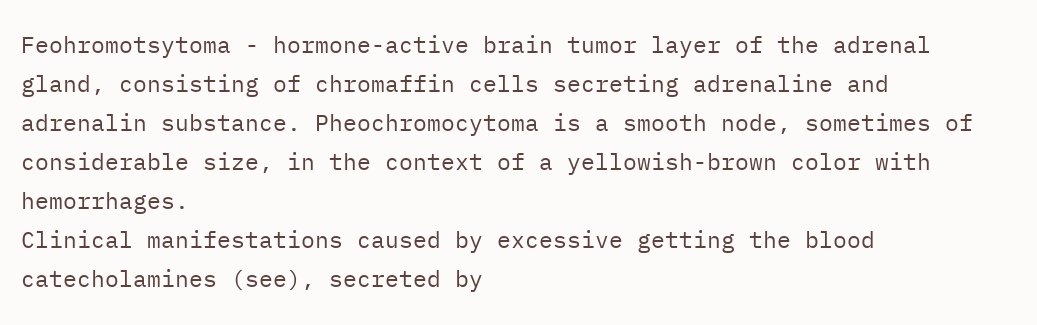Feohromotsytoma - hormone-active brain tumor layer of the adrenal gland, consisting of chromaffin cells secreting adrenaline and adrenalin substance. Pheochromocytoma is a smooth node, sometimes of considerable size, in the context of a yellowish-brown color with hemorrhages.
Clinical manifestations caused by excessive getting the blood catecholamines (see), secreted by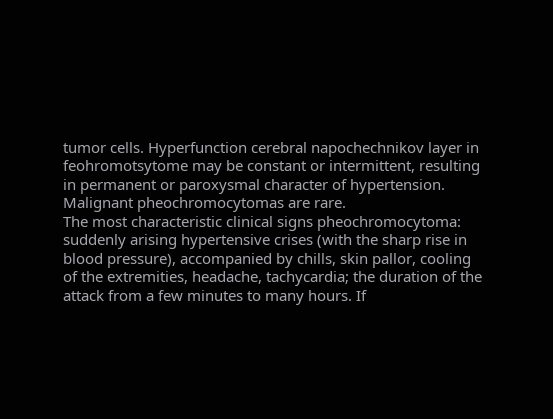tumor cells. Hyperfunction cerebral napochechnikov layer in feohromotsytome may be constant or intermittent, resulting in permanent or paroxysmal character of hypertension.
Malignant pheochromocytomas are rare.
The most characteristic clinical signs pheochromocytoma: suddenly arising hypertensive crises (with the sharp rise in blood pressure), accompanied by chills, skin pallor, cooling of the extremities, headache, tachycardia; the duration of the attack from a few minutes to many hours. If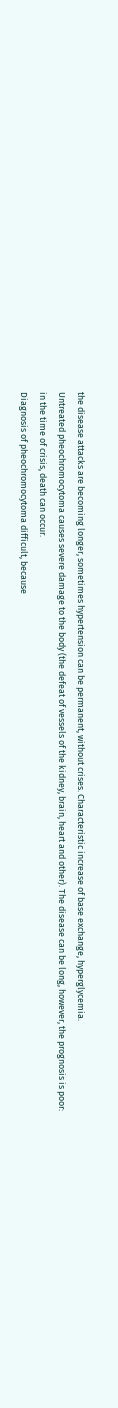the disease attacks are becoming longer, sometimes hypertension can be permanent, without crises. Characteristic increase of base exchange, hyperglycemia.
Untreated pheochromocytoma causes severe damage to the body (the defeat of vessels of the kidney, brain, heart and other). The disease can be long, however, the prognosis is poor: in the time of crisis, death can occur.
Diagnosis of pheochromocytoma difficult, because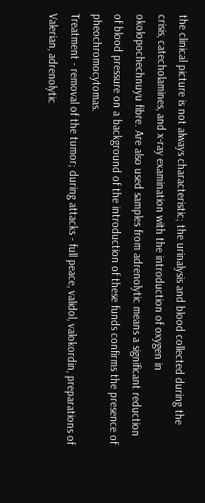the clinical picture is not always characteristic; the urinalysis and blood collected during the crisis, catecholamines, and x-ray examination with the introduction of oxygen in okolopochechnuyu fibre. Are also used samples from adrenolytic means a significant reduction of blood pressure on a background of the introduction of these funds confirms the presence of pheochromocytomas.
Treatment - removal of the tumor; during attacks - full peace, validol, valokordin, preparations of Valerian, adrenolytic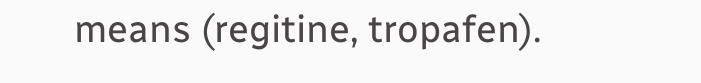means (regitine, tropafen).